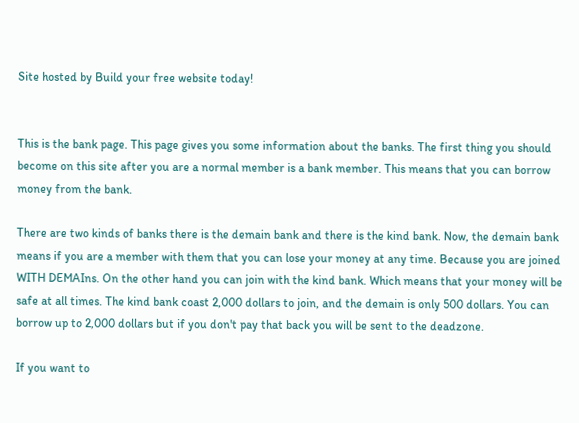Site hosted by Build your free website today!


This is the bank page. This page gives you some information about the banks. The first thing you should become on this site after you are a normal member is a bank member. This means that you can borrow money from the bank.

There are two kinds of banks there is the demain bank and there is the kind bank. Now, the demain bank means if you are a member with them that you can lose your money at any time. Because you are joined WITH DEMAIns. On the other hand you can join with the kind bank. Which means that your money will be safe at all times. The kind bank coast 2,000 dollars to join, and the demain is only 500 dollars. You can borrow up to 2,000 dollars but if you don't pay that back you will be sent to the deadzone.

If you want to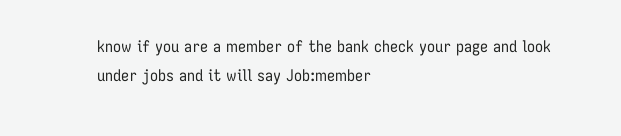know if you are a member of the bank check your page and look under jobs and it will say Job:member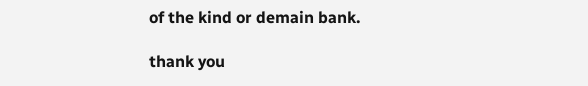of the kind or demain bank.

thank you